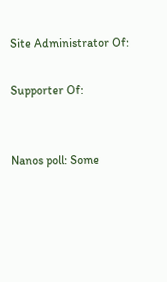Site Administrator Of:

Supporter Of:


Nanos poll: Some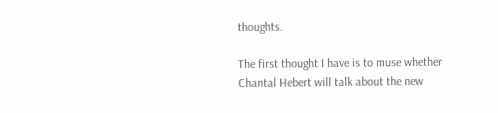thoughts.

The first thought I have is to muse whether Chantal Hebert will talk about the new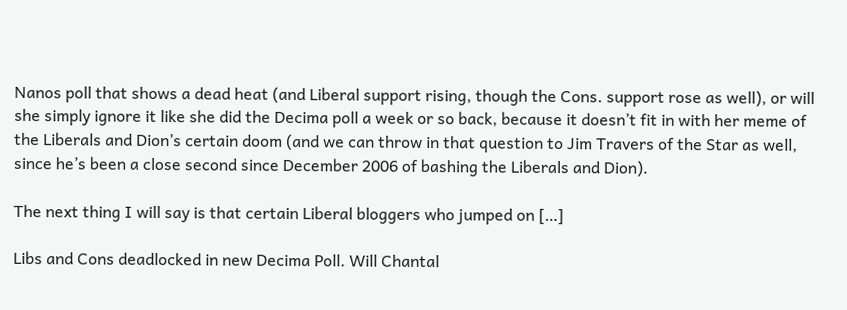Nanos poll that shows a dead heat (and Liberal support rising, though the Cons. support rose as well), or will she simply ignore it like she did the Decima poll a week or so back, because it doesn’t fit in with her meme of the Liberals and Dion’s certain doom (and we can throw in that question to Jim Travers of the Star as well, since he’s been a close second since December 2006 of bashing the Liberals and Dion).

The next thing I will say is that certain Liberal bloggers who jumped on […]

Libs and Cons deadlocked in new Decima Poll. Will Chantal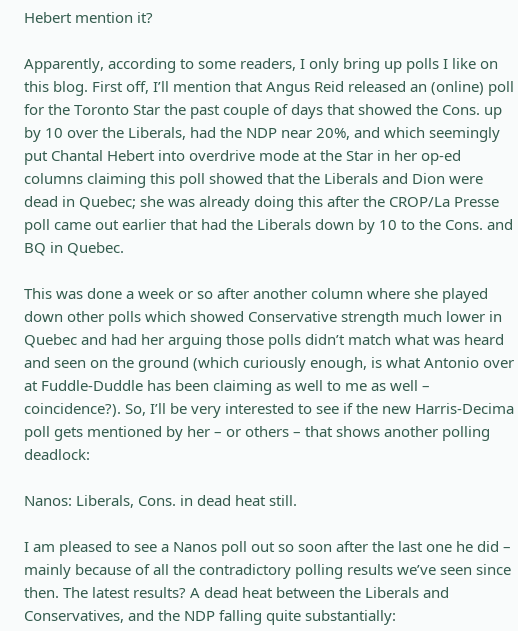Hebert mention it?

Apparently, according to some readers, I only bring up polls I like on this blog. First off, I’ll mention that Angus Reid released an (online) poll for the Toronto Star the past couple of days that showed the Cons. up by 10 over the Liberals, had the NDP near 20%, and which seemingly put Chantal Hebert into overdrive mode at the Star in her op-ed columns claiming this poll showed that the Liberals and Dion were dead in Quebec; she was already doing this after the CROP/La Presse poll came out earlier that had the Liberals down by 10 to the Cons. and BQ in Quebec.

This was done a week or so after another column where she played down other polls which showed Conservative strength much lower in Quebec and had her arguing those polls didn’t match what was heard and seen on the ground (which curiously enough, is what Antonio over at Fuddle-Duddle has been claiming as well to me as well – coincidence?). So, I’ll be very interested to see if the new Harris-Decima poll gets mentioned by her – or others – that shows another polling deadlock:

Nanos: Liberals, Cons. in dead heat still.

I am pleased to see a Nanos poll out so soon after the last one he did – mainly because of all the contradictory polling results we’ve seen since then. The latest results? A dead heat between the Liberals and Conservatives, and the NDP falling quite substantially: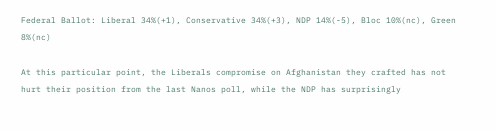Federal Ballot: Liberal 34%(+1), Conservative 34%(+3), NDP 14%(-5), Bloc 10%(nc), Green 8%(nc)

At this particular point, the Liberals compromise on Afghanistan they crafted has not hurt their position from the last Nanos poll, while the NDP has surprisingly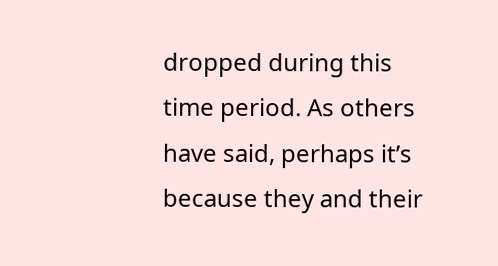dropped during this time period. As others have said, perhaps it’s because they and their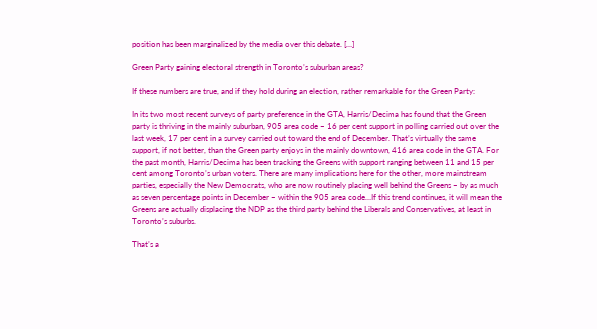position has been marginalized by the media over this debate. […]

Green Party gaining electoral strength in Toronto’s suburban areas?

If these numbers are true, and if they hold during an election, rather remarkable for the Green Party:

In its two most recent surveys of party preference in the GTA, Harris/Decima has found that the Green party is thriving in the mainly suburban, 905 area code – 16 per cent support in polling carried out over the last week, 17 per cent in a survey carried out toward the end of December. That’s virtually the same support, if not better, than the Green party enjoys in the mainly downtown, 416 area code in the GTA. For the past month, Harris/Decima has been tracking the Greens with support ranging between 11 and 15 per cent among Toronto’s urban voters. There are many implications here for the other, more mainstream parties, especially the New Democrats, who are now routinely placing well behind the Greens – by as much as seven percentage points in December – within the 905 area code…If this trend continues, it will mean the Greens are actually displacing the NDP as the third party behind the Liberals and Conservatives, at least in Toronto’s suburbs.

That’s a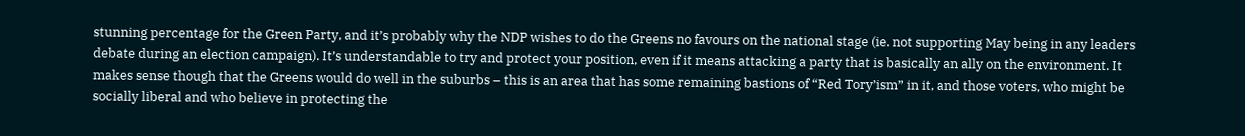stunning percentage for the Green Party, and it’s probably why the NDP wishes to do the Greens no favours on the national stage (ie. not supporting May being in any leaders debate during an election campaign). It’s understandable to try and protect your position, even if it means attacking a party that is basically an ally on the environment. It makes sense though that the Greens would do well in the suburbs – this is an area that has some remaining bastions of “Red Tory’ism” in it, and those voters, who might be socially liberal and who believe in protecting the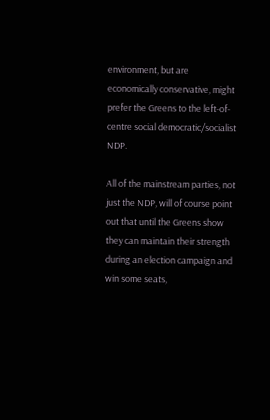environment, but are economically conservative, might prefer the Greens to the left-of-centre social democratic/socialist NDP.

All of the mainstream parties, not just the NDP, will of course point out that until the Greens show they can maintain their strength during an election campaign and win some seats,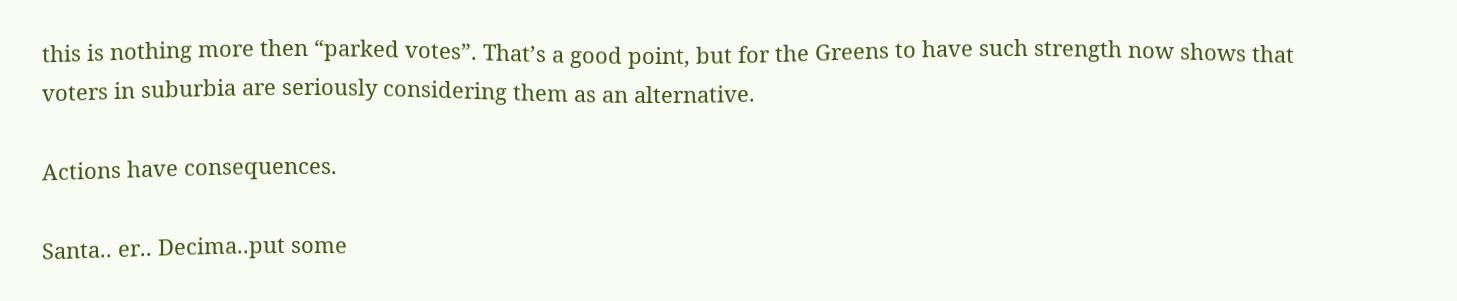this is nothing more then “parked votes”. That’s a good point, but for the Greens to have such strength now shows that voters in suburbia are seriously considering them as an alternative.

Actions have consequences.

Santa.. er.. Decima..put some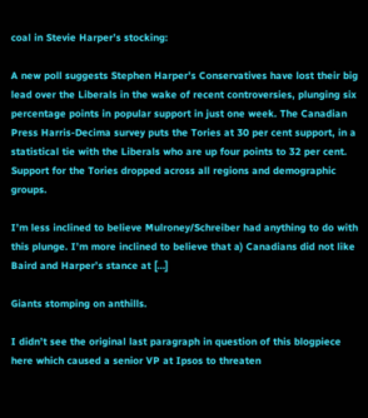coal in Stevie Harper’s stocking:

A new poll suggests Stephen Harper’s Conservatives have lost their big lead over the Liberals in the wake of recent controversies, plunging six percentage points in popular support in just one week. The Canadian Press Harris-Decima survey puts the Tories at 30 per cent support, in a statistical tie with the Liberals who are up four points to 32 per cent. Support for the Tories dropped across all regions and demographic groups.

I’m less inclined to believe Mulroney/Schreiber had anything to do with this plunge. I’m more inclined to believe that a) Canadians did not like Baird and Harper’s stance at […]

Giants stomping on anthills.

I didn’t see the original last paragraph in question of this blogpiece here which caused a senior VP at Ipsos to threaten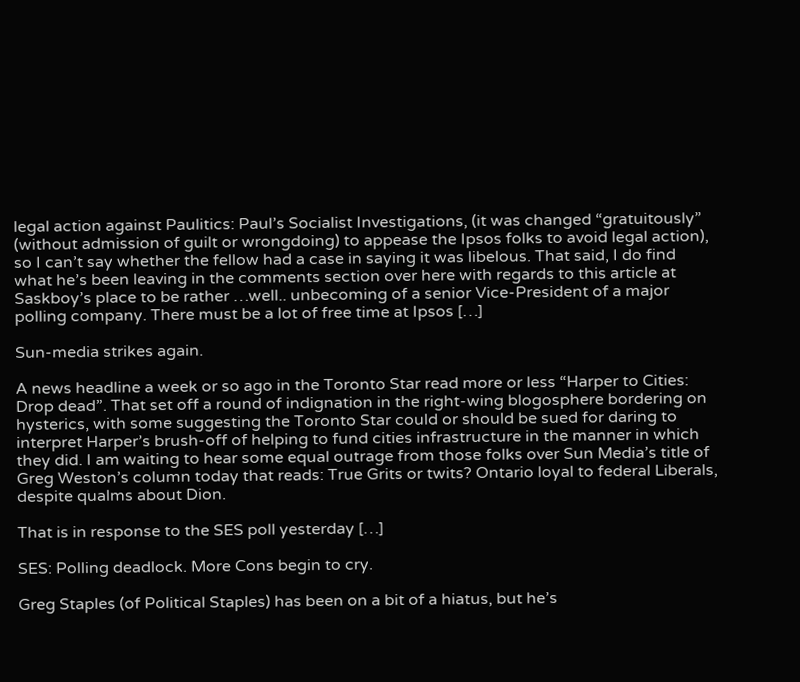legal action against Paulitics: Paul’s Socialist Investigations, (it was changed “gratuitously” (without admission of guilt or wrongdoing) to appease the Ipsos folks to avoid legal action), so I can’t say whether the fellow had a case in saying it was libelous. That said, I do find what he’s been leaving in the comments section over here with regards to this article at Saskboy’s place to be rather …well.. unbecoming of a senior Vice-President of a major polling company. There must be a lot of free time at Ipsos […]

Sun-media strikes again.

A news headline a week or so ago in the Toronto Star read more or less “Harper to Cities: Drop dead”. That set off a round of indignation in the right-wing blogosphere bordering on hysterics, with some suggesting the Toronto Star could or should be sued for daring to interpret Harper’s brush-off of helping to fund cities infrastructure in the manner in which they did. I am waiting to hear some equal outrage from those folks over Sun Media’s title of Greg Weston’s column today that reads: True Grits or twits? Ontario loyal to federal Liberals, despite qualms about Dion.

That is in response to the SES poll yesterday […]

SES: Polling deadlock. More Cons begin to cry.

Greg Staples (of Political Staples) has been on a bit of a hiatus, but he’s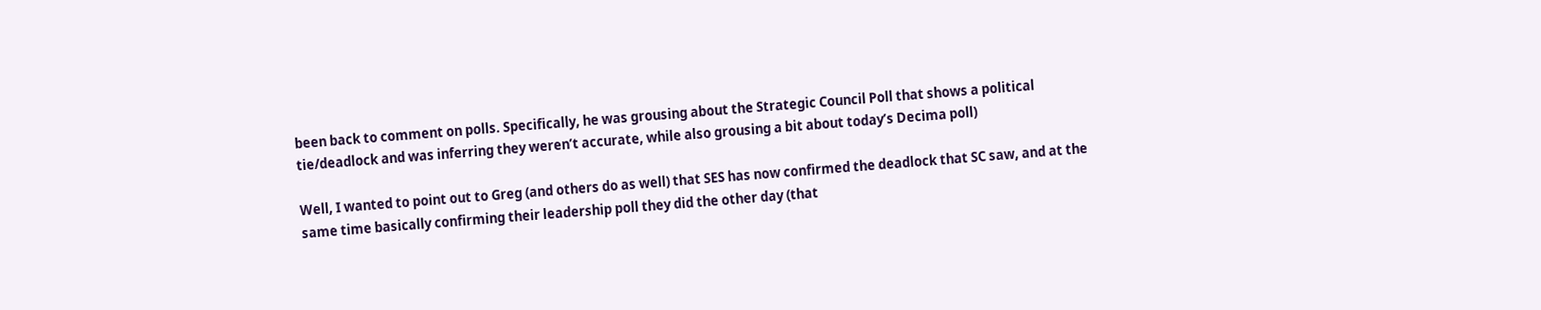been back to comment on polls. Specifically, he was grousing about the Strategic Council Poll that shows a political tie/deadlock and was inferring they weren’t accurate, while also grousing a bit about today’s Decima poll)

Well, I wanted to point out to Greg (and others do as well) that SES has now confirmed the deadlock that SC saw, and at the same time basically confirming their leadership poll they did the other day (that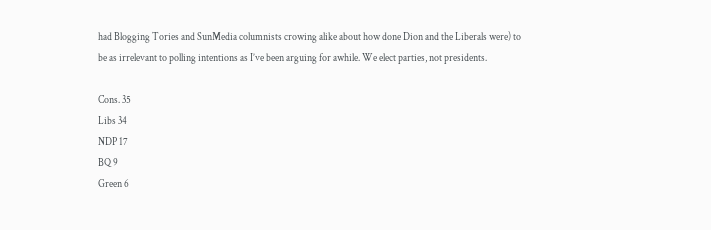had Blogging Tories and SunMedia columnists crowing alike about how done Dion and the Liberals were) to be as irrelevant to polling intentions as I’ve been arguing for awhile. We elect parties, not presidents.

Cons. 35
Libs 34
NDP 17
BQ 9
Green 6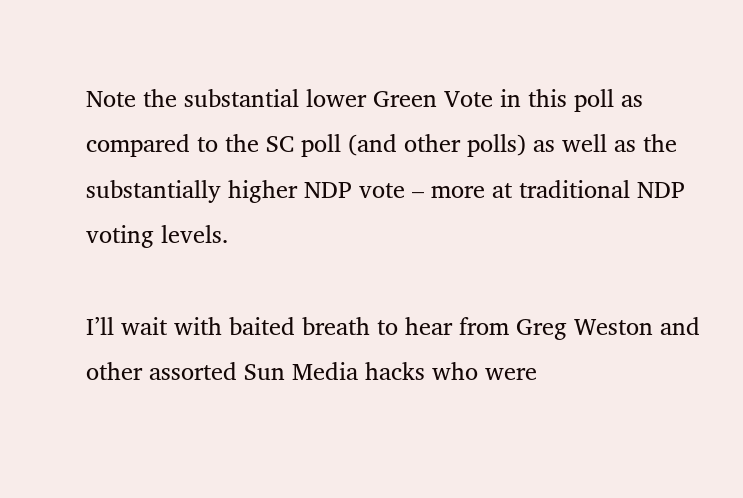Note the substantial lower Green Vote in this poll as compared to the SC poll (and other polls) as well as the substantially higher NDP vote – more at traditional NDP voting levels.

I’ll wait with baited breath to hear from Greg Weston and other assorted Sun Media hacks who were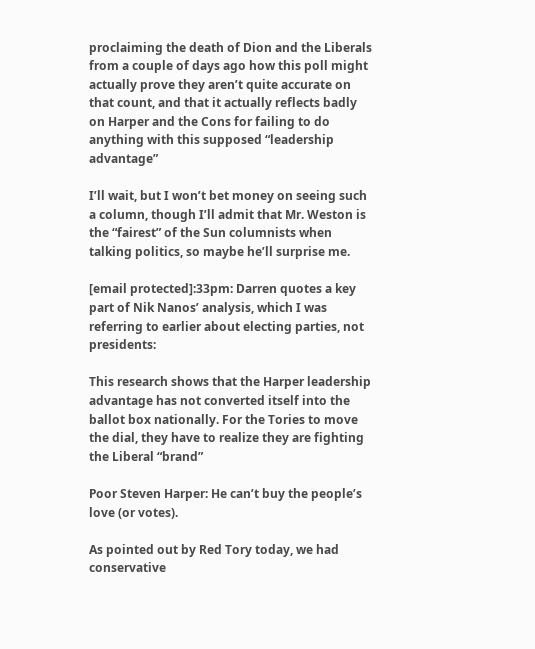proclaiming the death of Dion and the Liberals from a couple of days ago how this poll might actually prove they aren’t quite accurate on that count, and that it actually reflects badly on Harper and the Cons for failing to do anything with this supposed “leadership advantage”

I’ll wait, but I won’t bet money on seeing such a column, though I’ll admit that Mr. Weston is the “fairest” of the Sun columnists when talking politics, so maybe he’ll surprise me.

[email protected]:33pm: Darren quotes a key part of Nik Nanos’ analysis, which I was referring to earlier about electing parties, not presidents:

This research shows that the Harper leadership advantage has not converted itself into the ballot box nationally. For the Tories to move the dial, they have to realize they are fighting the Liberal “brand”

Poor Steven Harper: He can’t buy the people’s love (or votes).

As pointed out by Red Tory today, we had conservative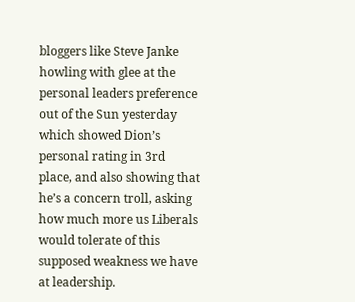bloggers like Steve Janke howling with glee at the personal leaders preference out of the Sun yesterday which showed Dion’s personal rating in 3rd place, and also showing that he’s a concern troll, asking how much more us Liberals would tolerate of this supposed weakness we have at leadership.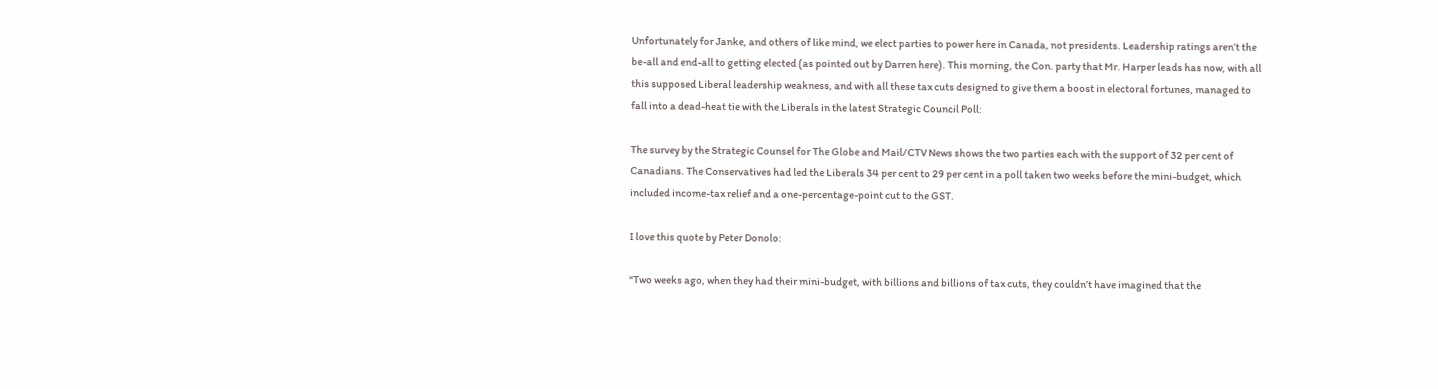Unfortunately for Janke, and others of like mind, we elect parties to power here in Canada, not presidents. Leadership ratings aren’t the be-all and end-all to getting elected (as pointed out by Darren here). This morning, the Con. party that Mr. Harper leads has now, with all this supposed Liberal leadership weakness, and with all these tax cuts designed to give them a boost in electoral fortunes, managed to fall into a dead-heat tie with the Liberals in the latest Strategic Council Poll:

The survey by the Strategic Counsel for The Globe and Mail/CTV News shows the two parties each with the support of 32 per cent of Canadians. The Conservatives had led the Liberals 34 per cent to 29 per cent in a poll taken two weeks before the mini-budget, which included income-tax relief and a one-percentage-point cut to the GST.

I love this quote by Peter Donolo:

“Two weeks ago, when they had their mini-budget, with billions and billions of tax cuts, they couldn’t have imagined that the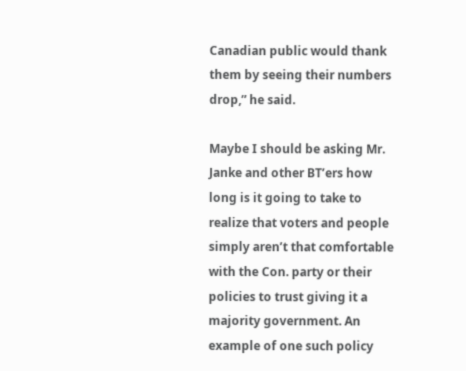Canadian public would thank them by seeing their numbers drop,” he said.

Maybe I should be asking Mr. Janke and other BT’ers how long is it going to take to realize that voters and people simply aren’t that comfortable with the Con. party or their policies to trust giving it a majority government. An example of one such policy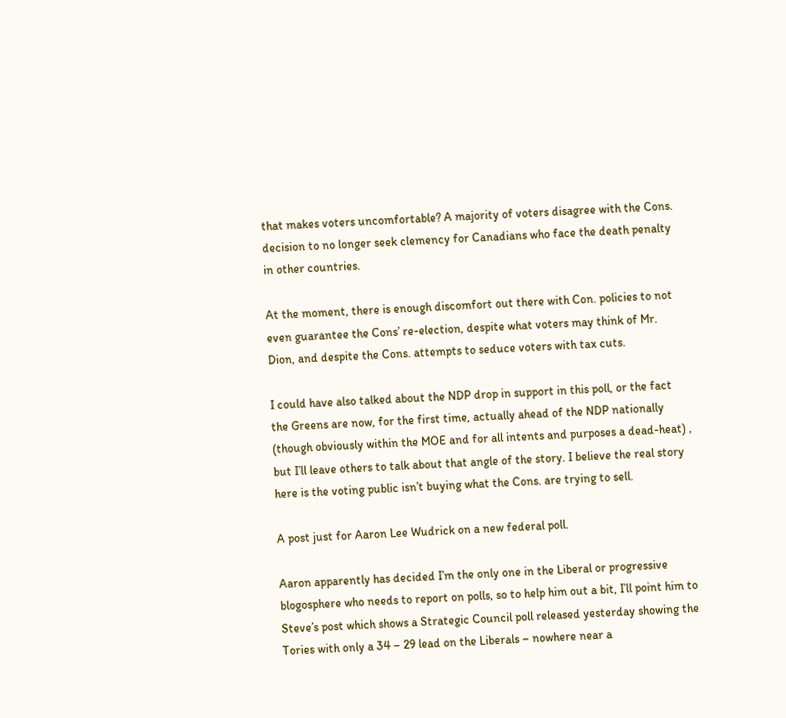that makes voters uncomfortable? A majority of voters disagree with the Cons. decision to no longer seek clemency for Canadians who face the death penalty in other countries.

At the moment, there is enough discomfort out there with Con. policies to not even guarantee the Cons’ re-election, despite what voters may think of Mr. Dion, and despite the Cons. attempts to seduce voters with tax cuts.

I could have also talked about the NDP drop in support in this poll, or the fact the Greens are now, for the first time, actually ahead of the NDP nationally (though obviously within the MOE and for all intents and purposes a dead-heat) , but I’ll leave others to talk about that angle of the story. I believe the real story here is the voting public isn’t buying what the Cons. are trying to sell.

A post just for Aaron Lee Wudrick on a new federal poll.

Aaron apparently has decided I’m the only one in the Liberal or progressive blogosphere who needs to report on polls, so to help him out a bit, I’ll point him to Steve’s post which shows a Strategic Council poll released yesterday showing the Tories with only a 34 – 29 lead on the Liberals – nowhere near a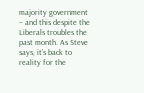majority government – and this despite the Liberals troubles the past month. As Steve says, it’s back to reality for the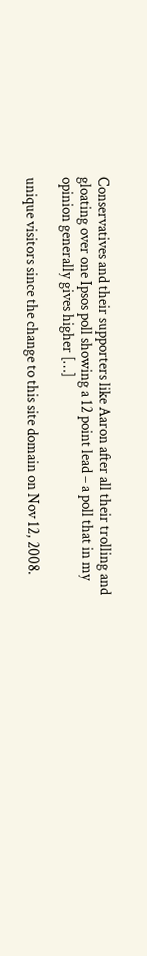Conservatives and their supporters like Aaron after all their trolling and gloating over one Ipsos poll showing a 12 point lead – a poll that in my opinion generally gives higher […]

unique visitors since the change to this site domain on Nov 12, 2008.